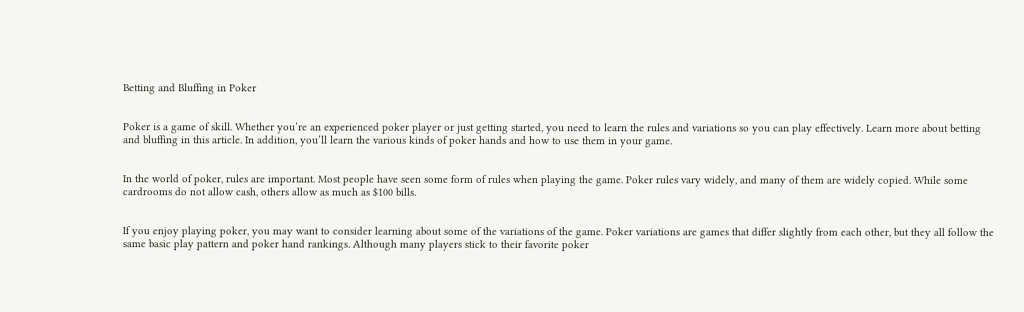Betting and Bluffing in Poker


Poker is a game of skill. Whether you’re an experienced poker player or just getting started, you need to learn the rules and variations so you can play effectively. Learn more about betting and bluffing in this article. In addition, you’ll learn the various kinds of poker hands and how to use them in your game.


In the world of poker, rules are important. Most people have seen some form of rules when playing the game. Poker rules vary widely, and many of them are widely copied. While some cardrooms do not allow cash, others allow as much as $100 bills.


If you enjoy playing poker, you may want to consider learning about some of the variations of the game. Poker variations are games that differ slightly from each other, but they all follow the same basic play pattern and poker hand rankings. Although many players stick to their favorite poker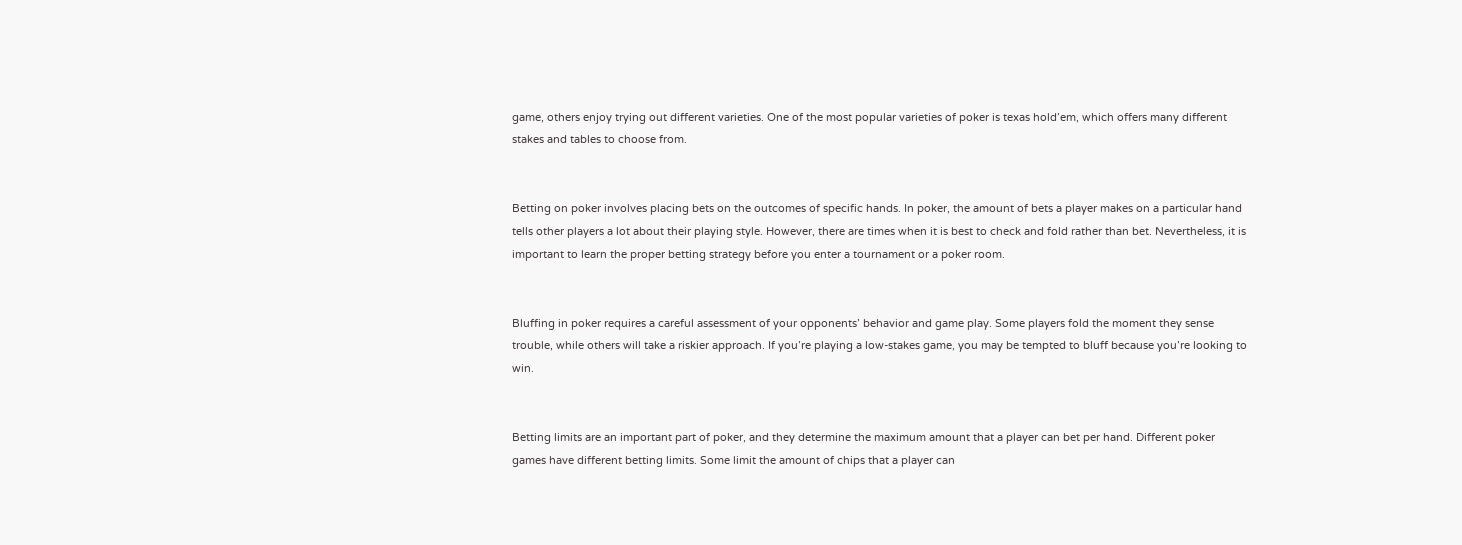game, others enjoy trying out different varieties. One of the most popular varieties of poker is texas hold’em, which offers many different stakes and tables to choose from.


Betting on poker involves placing bets on the outcomes of specific hands. In poker, the amount of bets a player makes on a particular hand tells other players a lot about their playing style. However, there are times when it is best to check and fold rather than bet. Nevertheless, it is important to learn the proper betting strategy before you enter a tournament or a poker room.


Bluffing in poker requires a careful assessment of your opponents’ behavior and game play. Some players fold the moment they sense trouble, while others will take a riskier approach. If you’re playing a low-stakes game, you may be tempted to bluff because you’re looking to win.


Betting limits are an important part of poker, and they determine the maximum amount that a player can bet per hand. Different poker games have different betting limits. Some limit the amount of chips that a player can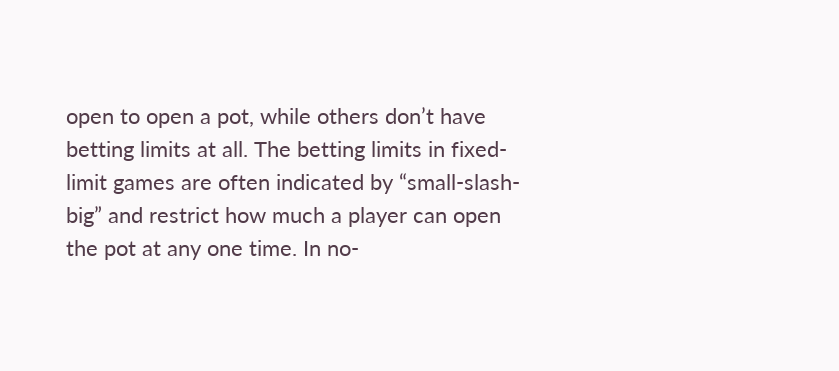open to open a pot, while others don’t have betting limits at all. The betting limits in fixed-limit games are often indicated by “small-slash-big” and restrict how much a player can open the pot at any one time. In no-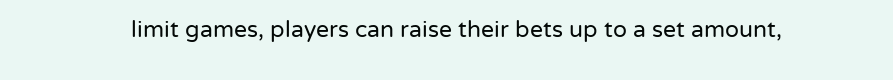limit games, players can raise their bets up to a set amount,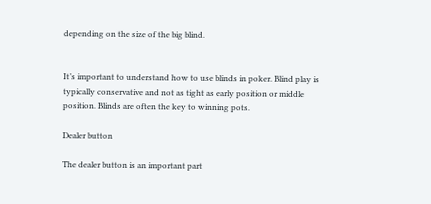depending on the size of the big blind.


It’s important to understand how to use blinds in poker. Blind play is typically conservative and not as tight as early position or middle position. Blinds are often the key to winning pots.

Dealer button

The dealer button is an important part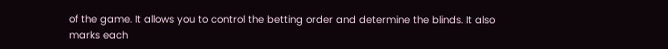of the game. It allows you to control the betting order and determine the blinds. It also marks each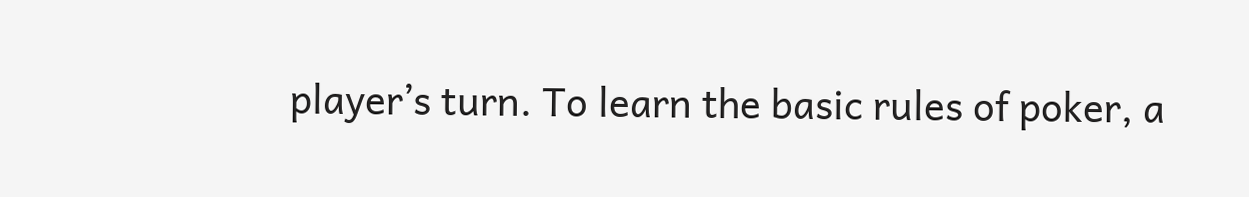player’s turn. To learn the basic rules of poker, a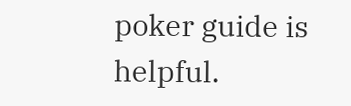poker guide is helpful.